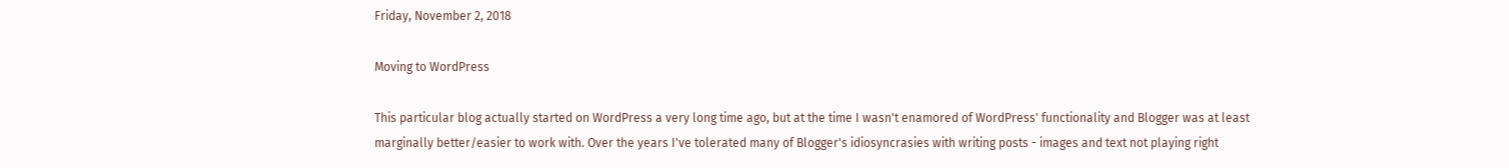Friday, November 2, 2018

Moving to WordPress

This particular blog actually started on WordPress a very long time ago, but at the time I wasn't enamored of WordPress' functionality and Blogger was at least marginally better/easier to work with. Over the years I've tolerated many of Blogger's idiosyncrasies with writing posts - images and text not playing right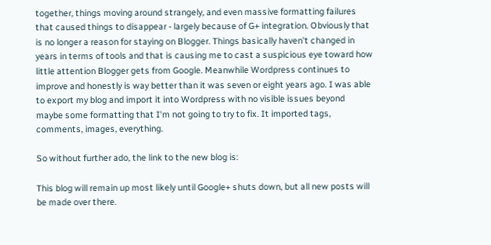together, things moving around strangely, and even massive formatting failures that caused things to disappear - largely because of G+ integration. Obviously that is no longer a reason for staying on Blogger. Things basically haven't changed in years in terms of tools and that is causing me to cast a suspicious eye toward how little attention Blogger gets from Google. Meanwhile Wordpress continues to improve and honestly is way better than it was seven or eight years ago. I was able to export my blog and import it into Wordpress with no visible issues beyond maybe some formatting that I'm not going to try to fix. It imported tags, comments, images, everything.

So without further ado, the link to the new blog is:

This blog will remain up most likely until Google+ shuts down, but all new posts will be made over there.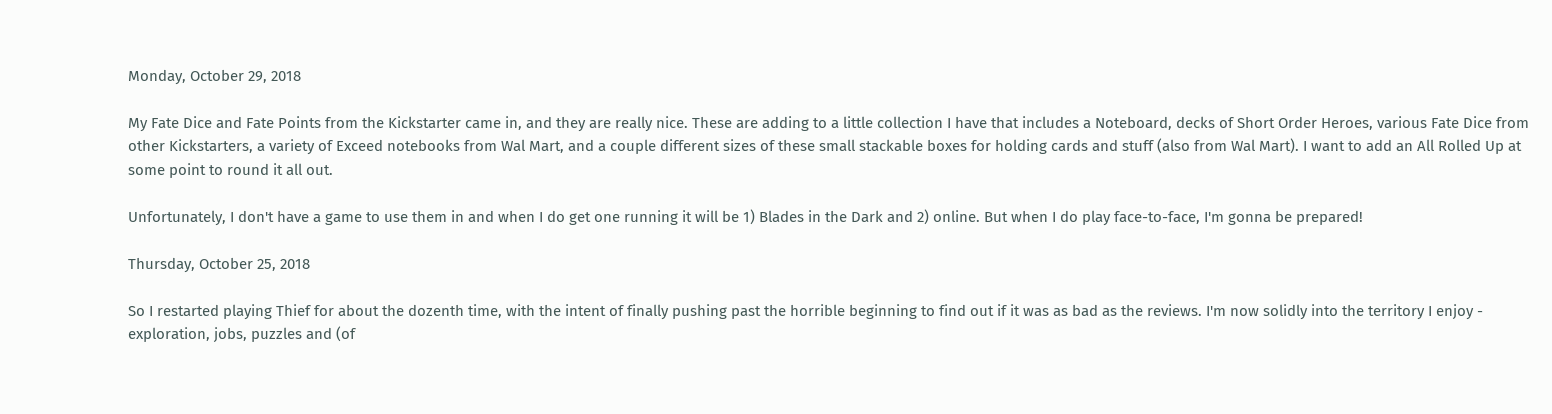Monday, October 29, 2018

My Fate Dice and Fate Points from the Kickstarter came in, and they are really nice. These are adding to a little collection I have that includes a Noteboard, decks of Short Order Heroes, various Fate Dice from other Kickstarters, a variety of Exceed notebooks from Wal Mart, and a couple different sizes of these small stackable boxes for holding cards and stuff (also from Wal Mart). I want to add an All Rolled Up at some point to round it all out.

Unfortunately, I don't have a game to use them in and when I do get one running it will be 1) Blades in the Dark and 2) online. But when I do play face-to-face, I'm gonna be prepared!

Thursday, October 25, 2018

So I restarted playing Thief for about the dozenth time, with the intent of finally pushing past the horrible beginning to find out if it was as bad as the reviews. I'm now solidly into the territory I enjoy - exploration, jobs, puzzles and (of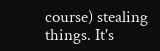course) stealing things. It's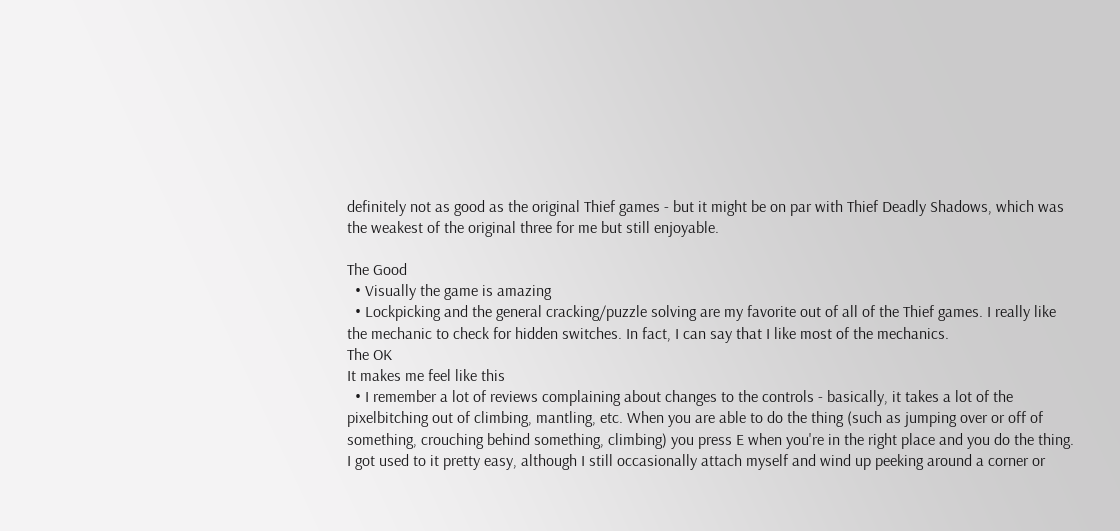definitely not as good as the original Thief games - but it might be on par with Thief Deadly Shadows, which was the weakest of the original three for me but still enjoyable.

The Good
  • Visually the game is amazing
  • Lockpicking and the general cracking/puzzle solving are my favorite out of all of the Thief games. I really like the mechanic to check for hidden switches. In fact, I can say that I like most of the mechanics.
The OK
It makes me feel like this
  • I remember a lot of reviews complaining about changes to the controls - basically, it takes a lot of the pixelbitching out of climbing, mantling, etc. When you are able to do the thing (such as jumping over or off of something, crouching behind something, climbing) you press E when you're in the right place and you do the thing. I got used to it pretty easy, although I still occasionally attach myself and wind up peeking around a corner or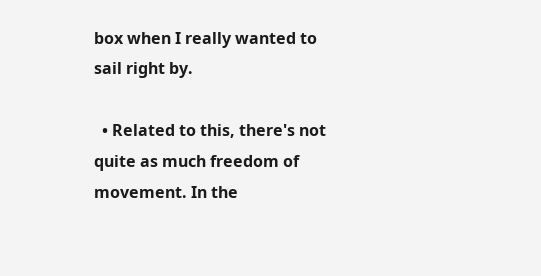box when I really wanted to sail right by.

  • Related to this, there's not quite as much freedom of movement. In the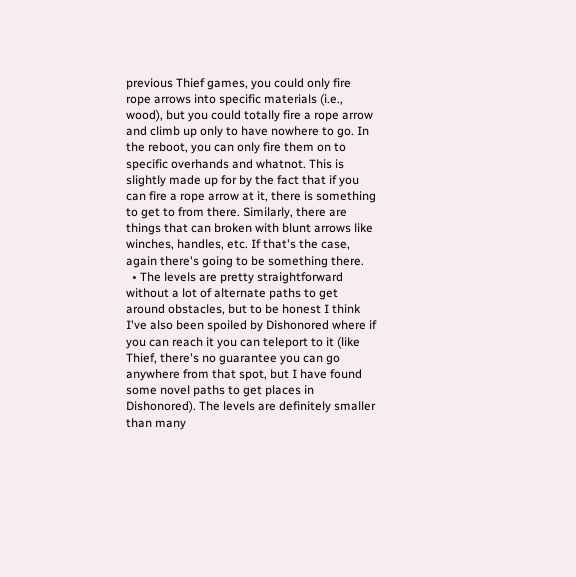previous Thief games, you could only fire rope arrows into specific materials (i.e., wood), but you could totally fire a rope arrow and climb up only to have nowhere to go. In the reboot, you can only fire them on to specific overhands and whatnot. This is slightly made up for by the fact that if you can fire a rope arrow at it, there is something to get to from there. Similarly, there are things that can broken with blunt arrows like winches, handles, etc. If that's the case, again there's going to be something there.
  • The levels are pretty straightforward without a lot of alternate paths to get around obstacles, but to be honest I think I've also been spoiled by Dishonored where if you can reach it you can teleport to it (like Thief, there's no guarantee you can go anywhere from that spot, but I have found some novel paths to get places in Dishonored). The levels are definitely smaller than many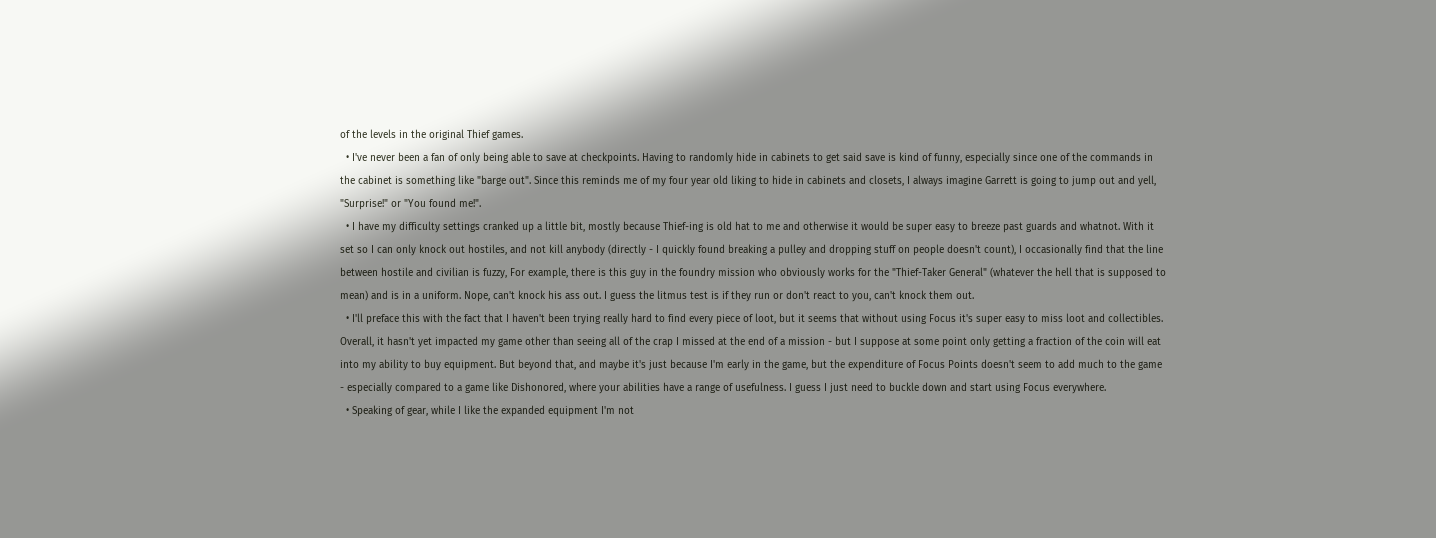of the levels in the original Thief games.
  • I've never been a fan of only being able to save at checkpoints. Having to randomly hide in cabinets to get said save is kind of funny, especially since one of the commands in the cabinet is something like "barge out". Since this reminds me of my four year old liking to hide in cabinets and closets, I always imagine Garrett is going to jump out and yell, "Surprise!" or "You found me!".
  • I have my difficulty settings cranked up a little bit, mostly because Thief-ing is old hat to me and otherwise it would be super easy to breeze past guards and whatnot. With it set so I can only knock out hostiles, and not kill anybody (directly - I quickly found breaking a pulley and dropping stuff on people doesn't count), I occasionally find that the line between hostile and civilian is fuzzy, For example, there is this guy in the foundry mission who obviously works for the "Thief-Taker General" (whatever the hell that is supposed to mean) and is in a uniform. Nope, can't knock his ass out. I guess the litmus test is if they run or don't react to you, can't knock them out.
  • I'll preface this with the fact that I haven't been trying really hard to find every piece of loot, but it seems that without using Focus it's super easy to miss loot and collectibles. Overall, it hasn't yet impacted my game other than seeing all of the crap I missed at the end of a mission - but I suppose at some point only getting a fraction of the coin will eat into my ability to buy equipment. But beyond that, and maybe it's just because I'm early in the game, but the expenditure of Focus Points doesn't seem to add much to the game - especially compared to a game like Dishonored, where your abilities have a range of usefulness. I guess I just need to buckle down and start using Focus everywhere.
  • Speaking of gear, while I like the expanded equipment I'm not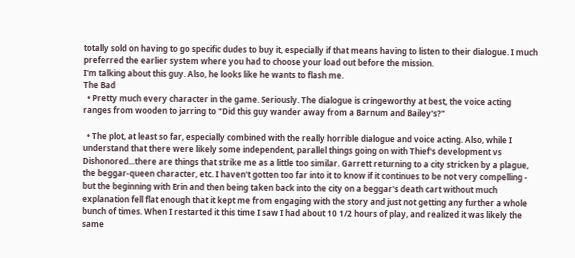totally sold on having to go specific dudes to buy it, especially if that means having to listen to their dialogue. I much preferred the earlier system where you had to choose your load out before the mission.
I'm talking about this guy. Also, he looks like he wants to flash me.
The Bad
  • Pretty much every character in the game. Seriously. The dialogue is cringeworthy at best, the voice acting ranges from wooden to jarring to "Did this guy wander away from a Barnum and Bailey's?"

  • The plot, at least so far, especially combined with the really horrible dialogue and voice acting. Also, while I understand that there were likely some independent, parallel things going on with Thief's development vs Dishonored...there are things that strike me as a little too similar. Garrett returning to a city stricken by a plague, the beggar-queen character, etc. I haven't gotten too far into it to know if it continues to be not very compelling - but the beginning with Erin and then being taken back into the city on a beggar's death cart without much explanation fell flat enough that it kept me from engaging with the story and just not getting any further a whole bunch of times. When I restarted it this time I saw I had about 10 1/2 hours of play, and realized it was likely the same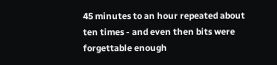45 minutes to an hour repeated about ten times - and even then bits were forgettable enough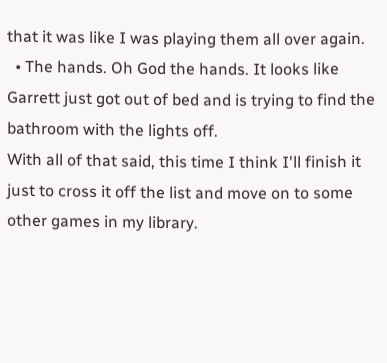that it was like I was playing them all over again.
  • The hands. Oh God the hands. It looks like Garrett just got out of bed and is trying to find the bathroom with the lights off.
With all of that said, this time I think I'll finish it just to cross it off the list and move on to some other games in my library.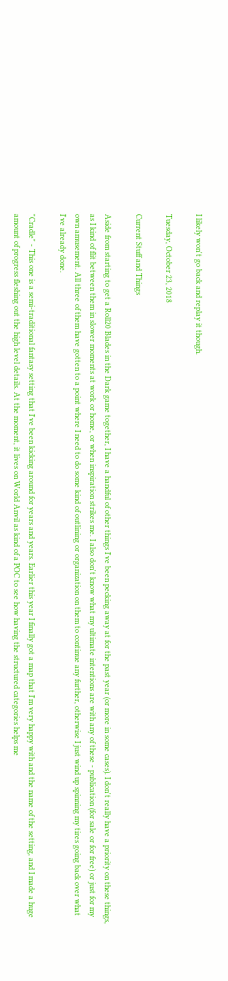I likely won't go back and replay it though.

Tuesday, October 23, 2018

Current Stuff and Things

Aside from starting to get a Roll20 Blades in the Dark game together, I have a handful of other things I've been pecking away at for the past year (or more in some cases). I don't really have a priority on these things, as I kind of flit between them in slower moments at work or home, or when inspiration strikes me. I also don't know what my ultimate intentions are with any of these - publication (for sale or for free) or just for my own amusement. All three of them have gotten to a point where I need to do some kind of outlining or organization on them to continue any further, otherwise I just wind up spinning my tires going back over what I've already done.

"Cradle" - This one is a semi-traditional fantasy setting that I've been kicking around for years and years. Earlier this year I finally got a map that I'm very happy with and the name of the setting, and I made a huge amount of progress fleshing out the high level details. At the moment, it lives on World Anvil as kind of a POC to see how having the structured categories helps me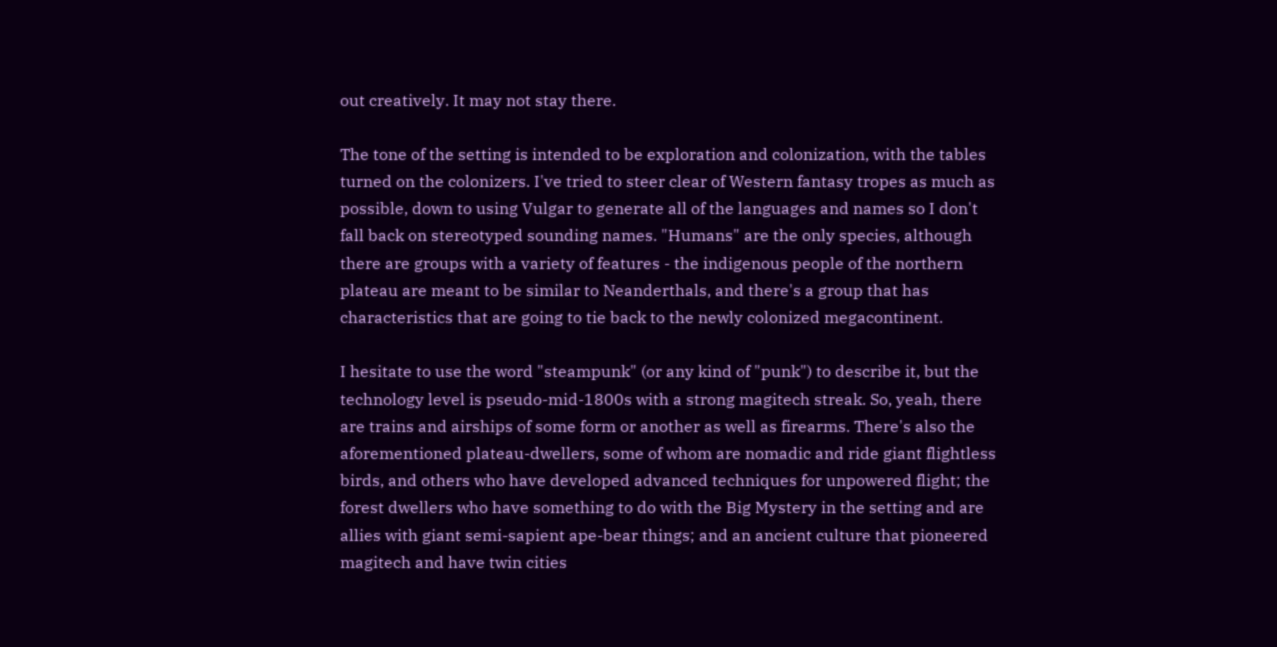out creatively. It may not stay there.

The tone of the setting is intended to be exploration and colonization, with the tables turned on the colonizers. I've tried to steer clear of Western fantasy tropes as much as possible, down to using Vulgar to generate all of the languages and names so I don't fall back on stereotyped sounding names. "Humans" are the only species, although there are groups with a variety of features - the indigenous people of the northern plateau are meant to be similar to Neanderthals, and there's a group that has characteristics that are going to tie back to the newly colonized megacontinent.

I hesitate to use the word "steampunk" (or any kind of "punk") to describe it, but the technology level is pseudo-mid-1800s with a strong magitech streak. So, yeah, there are trains and airships of some form or another as well as firearms. There's also the aforementioned plateau-dwellers, some of whom are nomadic and ride giant flightless birds, and others who have developed advanced techniques for unpowered flight; the forest dwellers who have something to do with the Big Mystery in the setting and are allies with giant semi-sapient ape-bear things; and an ancient culture that pioneered magitech and have twin cities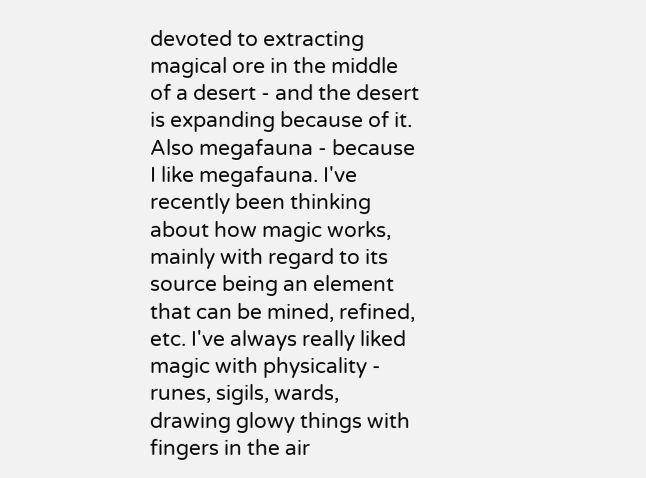devoted to extracting magical ore in the middle of a desert - and the desert is expanding because of it. Also megafauna - because I like megafauna. I've recently been thinking about how magic works, mainly with regard to its source being an element that can be mined, refined, etc. I've always really liked magic with physicality - runes, sigils, wards, drawing glowy things with fingers in the air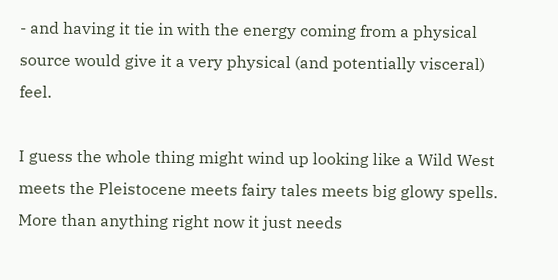- and having it tie in with the energy coming from a physical source would give it a very physical (and potentially visceral) feel.

I guess the whole thing might wind up looking like a Wild West meets the Pleistocene meets fairy tales meets big glowy spells. More than anything right now it just needs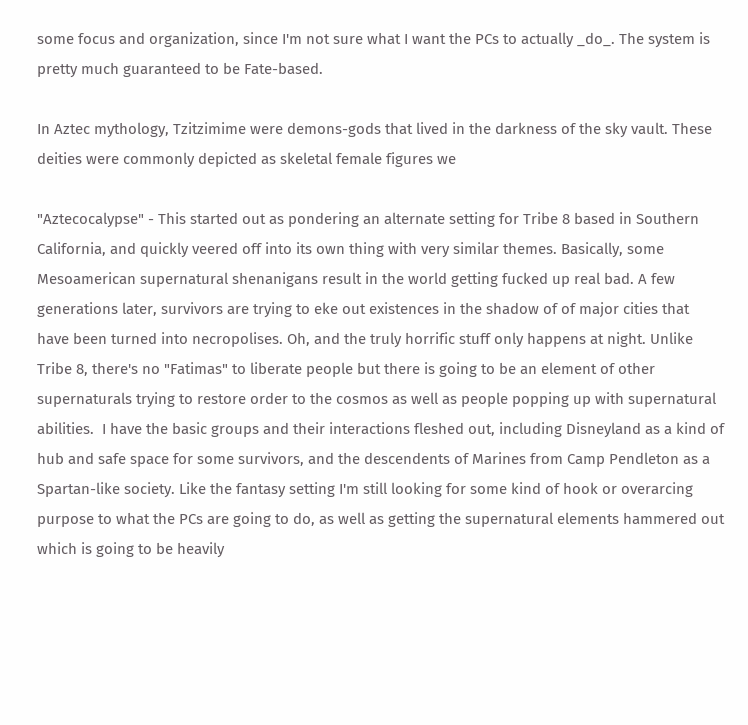some focus and organization, since I'm not sure what I want the PCs to actually _do_. The system is pretty much guaranteed to be Fate-based.

In Aztec mythology, Tzitzimime were demons-gods that lived in the darkness of the sky vault. These deities were commonly depicted as skeletal female figures we

"Aztecocalypse" - This started out as pondering an alternate setting for Tribe 8 based in Southern California, and quickly veered off into its own thing with very similar themes. Basically, some Mesoamerican supernatural shenanigans result in the world getting fucked up real bad. A few generations later, survivors are trying to eke out existences in the shadow of of major cities that have been turned into necropolises. Oh, and the truly horrific stuff only happens at night. Unlike Tribe 8, there's no "Fatimas" to liberate people but there is going to be an element of other supernaturals trying to restore order to the cosmos as well as people popping up with supernatural abilities.  I have the basic groups and their interactions fleshed out, including Disneyland as a kind of hub and safe space for some survivors, and the descendents of Marines from Camp Pendleton as a Spartan-like society. Like the fantasy setting I'm still looking for some kind of hook or overarcing purpose to what the PCs are going to do, as well as getting the supernatural elements hammered out which is going to be heavily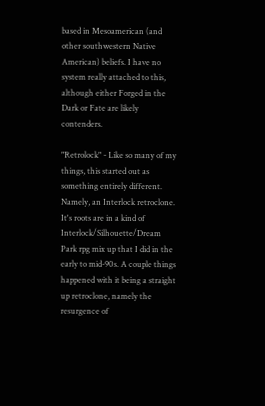based in Mesoamerican (and other southwestern Native American) beliefs. I have no system really attached to this, although either Forged in the Dark or Fate are likely contenders.

"Retrolock" - Like so many of my things, this started out as something entirely different. Namely, an Interlock retroclone. It's roots are in a kind of Interlock/Silhouette/Dream Park rpg mix up that I did in the early to mid-90s. A couple things happened with it being a straight up retroclone, namely the resurgence of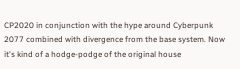CP2020 in conjunction with the hype around Cyberpunk 2077 combined with divergence from the base system. Now it's kind of a hodge-podge of the original house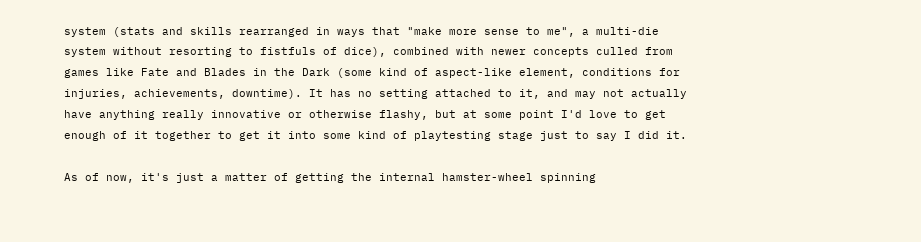system (stats and skills rearranged in ways that "make more sense to me", a multi-die system without resorting to fistfuls of dice), combined with newer concepts culled from games like Fate and Blades in the Dark (some kind of aspect-like element, conditions for injuries, achievements, downtime). It has no setting attached to it, and may not actually have anything really innovative or otherwise flashy, but at some point I'd love to get enough of it together to get it into some kind of playtesting stage just to say I did it.

As of now, it's just a matter of getting the internal hamster-wheel spinning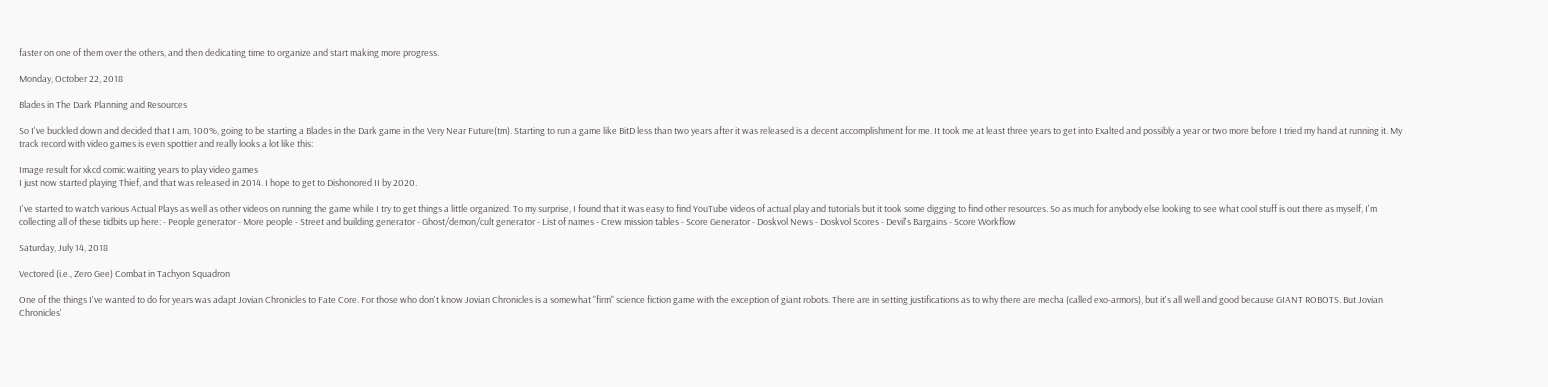faster on one of them over the others, and then dedicating time to organize and start making more progress.

Monday, October 22, 2018

Blades in The Dark Planning and Resources

So I've buckled down and decided that I am, 100%, going to be starting a Blades in the Dark game in the Very Near Future(tm). Starting to run a game like BitD less than two years after it was released is a decent accomplishment for me. It took me at least three years to get into Exalted and possibly a year or two more before I tried my hand at running it. My track record with video games is even spottier and really looks a lot like this:

Image result for xkcd comic waiting years to play video games
I just now started playing Thief, and that was released in 2014. I hope to get to Dishonored II by 2020.

I've started to watch various Actual Plays as well as other videos on running the game while I try to get things a little organized. To my surprise, I found that it was easy to find YouTube videos of actual play and tutorials but it took some digging to find other resources. So as much for anybody else looking to see what cool stuff is out there as myself, I'm collecting all of these tidbits up here: - People generator - More people - Street and building generator - Ghost/demon/cult generator - List of names - Crew mission tables - Score Generator - Doskvol News - Doskvol Scores - Devil's Bargains - Score Workflow

Saturday, July 14, 2018

Vectored (i.e., Zero Gee) Combat in Tachyon Squadron

One of the things I've wanted to do for years was adapt Jovian Chronicles to Fate Core. For those who don't know Jovian Chronicles is a somewhat "firm" science fiction game with the exception of giant robots. There are in setting justifications as to why there are mecha (called exo-armors), but it's all well and good because GIANT ROBOTS. But Jovian Chronicles'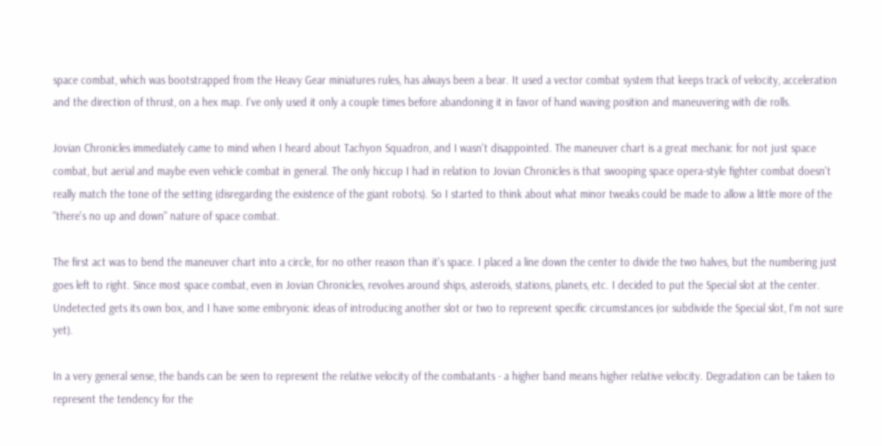space combat, which was bootstrapped from the Heavy Gear miniatures rules, has always been a bear. It used a vector combat system that keeps track of velocity, acceleration and the direction of thrust, on a hex map. I've only used it only a couple times before abandoning it in favor of hand waving position and maneuvering with die rolls.

Jovian Chronicles immediately came to mind when I heard about Tachyon Squadron, and I wasn't disappointed. The maneuver chart is a great mechanic for not just space combat, but aerial and maybe even vehicle combat in general. The only hiccup I had in relation to Jovian Chronicles is that swooping space opera-style fighter combat doesn't really match the tone of the setting (disregarding the existence of the giant robots). So I started to think about what minor tweaks could be made to allow a little more of the "there's no up and down" nature of space combat.

The first act was to bend the maneuver chart into a circle, for no other reason than it's space. I placed a line down the center to divide the two halves, but the numbering just goes left to right. Since most space combat, even in Jovian Chronicles, revolves around ships, asteroids, stations, planets, etc. I decided to put the Special slot at the center. Undetected gets its own box, and I have some embryonic ideas of introducing another slot or two to represent specific circumstances (or subdivide the Special slot, I'm not sure yet).

In a very general sense, the bands can be seen to represent the relative velocity of the combatants - a higher band means higher relative velocity. Degradation can be taken to represent the tendency for the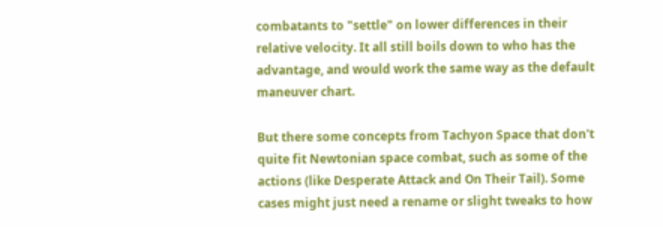combatants to "settle" on lower differences in their relative velocity. It all still boils down to who has the advantage, and would work the same way as the default maneuver chart.

But there some concepts from Tachyon Space that don't quite fit Newtonian space combat, such as some of the actions (like Desperate Attack and On Their Tail). Some cases might just need a rename or slight tweaks to how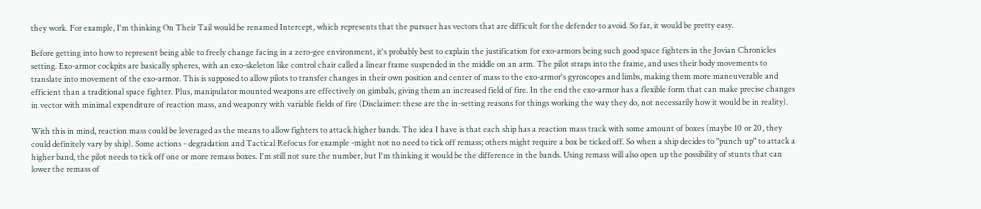they work. For example, I'm thinking On Their Tail would be renamed Intercept, which represents that the pursuer has vectors that are difficult for the defender to avoid. So far, it would be pretty easy.

Before getting into how to represent being able to freely change facing in a zero-gee environment, it's probably best to explain the justification for exo-armors being such good space fighters in the Jovian Chronicles setting. Exo-armor cockpits are basically spheres, with an exo-skeleton like control chair called a linear frame suspended in the middle on an arm. The pilot straps into the frame, and uses their body movements to translate into movement of the exo-armor. This is supposed to allow pilots to transfer changes in their own position and center of mass to the exo-armor's gyroscopes and limbs, making them more maneuverable and efficient than a traditional space fighter. Plus, manipulator mounted weapons are effectively on gimbals, giving them an increased field of fire. In the end the exo-armor has a flexible form that can make precise changes in vector with minimal expenditure of reaction mass, and weaponry with variable fields of fire (Disclaimer: these are the in-setting reasons for things working the way they do, not necessarily how it would be in reality).

With this in mind, reaction mass could be leveraged as the means to allow fighters to attack higher bands. The idea I have is that each ship has a reaction mass track with some amount of boxes (maybe 10 or 20, they could definitely vary by ship). Some actions - degradation and Tactical Refocus for example -might not no need to tick off remass; others might require a box be ticked off. So when a ship decides to "punch up" to attack a higher band, the pilot needs to tick off one or more remass boxes. I'm still not sure the number, but I'm thinking it would be the difference in the bands. Using remass will also open up the possibility of stunts that can lower the remass of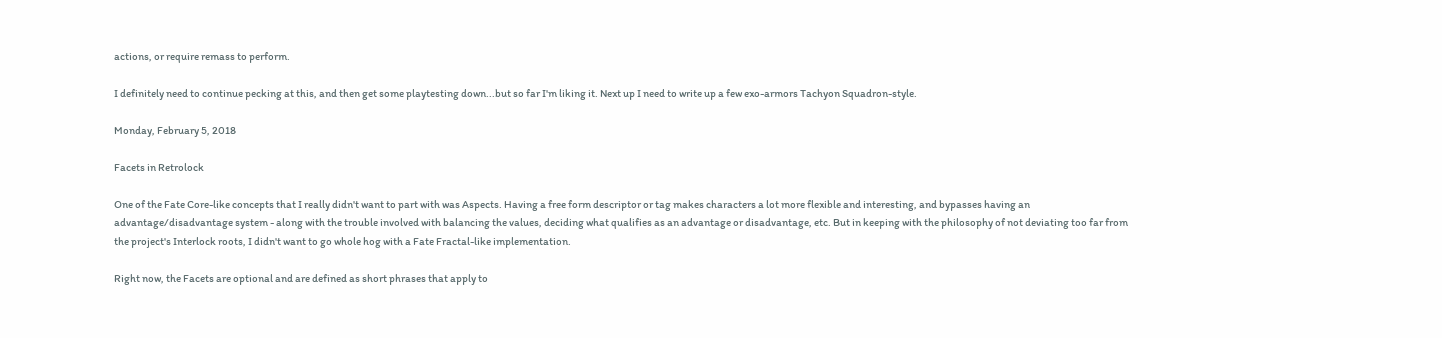actions, or require remass to perform.

I definitely need to continue pecking at this, and then get some playtesting down...but so far I'm liking it. Next up I need to write up a few exo-armors Tachyon Squadron-style.

Monday, February 5, 2018

Facets in Retrolock

One of the Fate Core-like concepts that I really didn't want to part with was Aspects. Having a free form descriptor or tag makes characters a lot more flexible and interesting, and bypasses having an advantage/disadvantage system - along with the trouble involved with balancing the values, deciding what qualifies as an advantage or disadvantage, etc. But in keeping with the philosophy of not deviating too far from the project's Interlock roots, I didn't want to go whole hog with a Fate Fractal-like implementation.

Right now, the Facets are optional and are defined as short phrases that apply to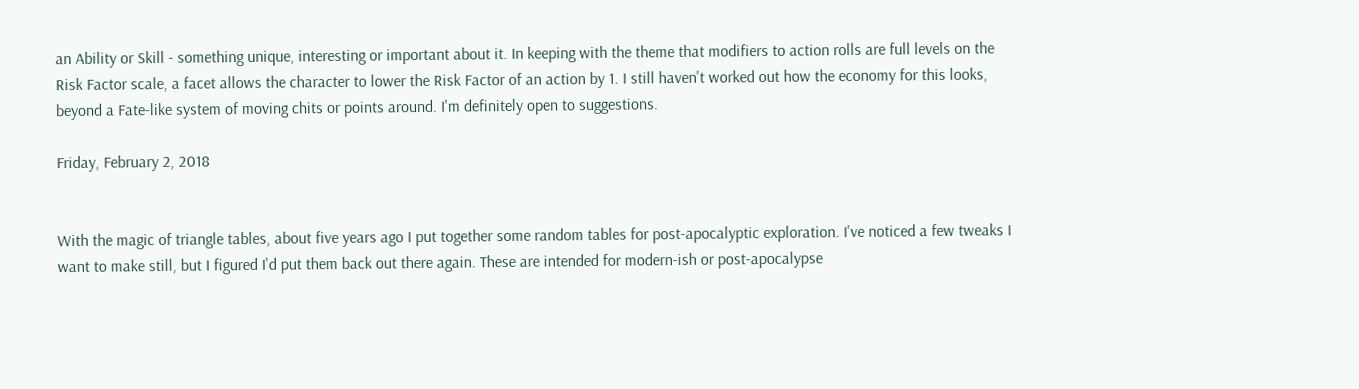an Ability or Skill - something unique, interesting or important about it. In keeping with the theme that modifiers to action rolls are full levels on the Risk Factor scale, a facet allows the character to lower the Risk Factor of an action by 1. I still haven't worked out how the economy for this looks, beyond a Fate-like system of moving chits or points around. I'm definitely open to suggestions.

Friday, February 2, 2018


With the magic of triangle tables, about five years ago I put together some random tables for post-apocalyptic exploration. I've noticed a few tweaks I want to make still, but I figured I'd put them back out there again. These are intended for modern-ish or post-apocalypse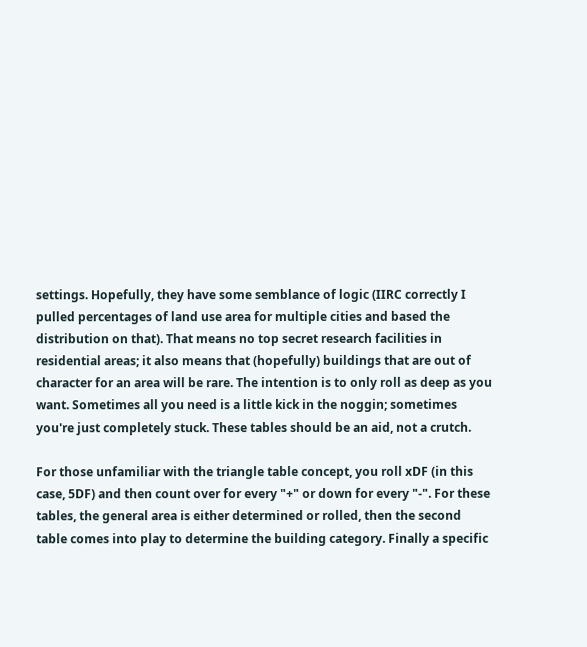settings. Hopefully, they have some semblance of logic (IIRC correctly I pulled percentages of land use area for multiple cities and based the distribution on that). That means no top secret research facilities in residential areas; it also means that (hopefully) buildings that are out of character for an area will be rare. The intention is to only roll as deep as you want. Sometimes all you need is a little kick in the noggin; sometimes you're just completely stuck. These tables should be an aid, not a crutch.

For those unfamiliar with the triangle table concept, you roll xDF (in this case, 5DF) and then count over for every "+" or down for every "-". For these tables, the general area is either determined or rolled, then the second table comes into play to determine the building category. Finally a specific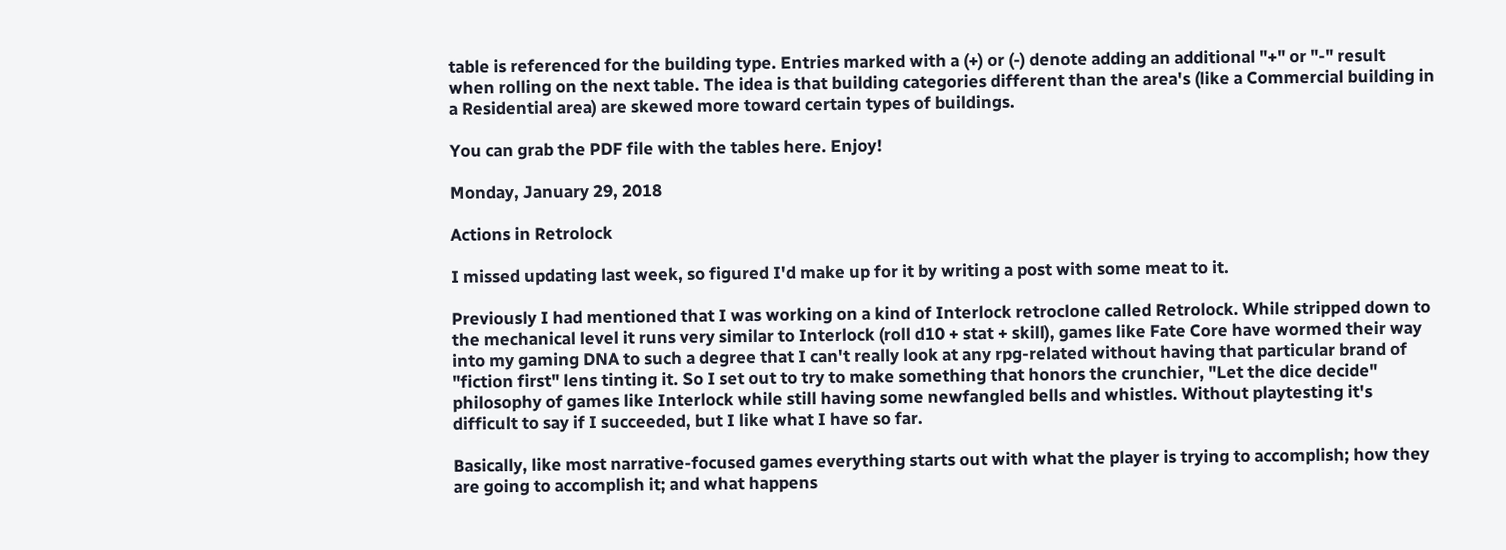table is referenced for the building type. Entries marked with a (+) or (-) denote adding an additional "+" or "-" result when rolling on the next table. The idea is that building categories different than the area's (like a Commercial building in a Residential area) are skewed more toward certain types of buildings.

You can grab the PDF file with the tables here. Enjoy!

Monday, January 29, 2018

Actions in Retrolock

I missed updating last week, so figured I'd make up for it by writing a post with some meat to it.

Previously I had mentioned that I was working on a kind of Interlock retroclone called Retrolock. While stripped down to the mechanical level it runs very similar to Interlock (roll d10 + stat + skill), games like Fate Core have wormed their way into my gaming DNA to such a degree that I can't really look at any rpg-related without having that particular brand of "fiction first" lens tinting it. So I set out to try to make something that honors the crunchier, "Let the dice decide" philosophy of games like Interlock while still having some newfangled bells and whistles. Without playtesting it's difficult to say if I succeeded, but I like what I have so far.

Basically, like most narrative-focused games everything starts out with what the player is trying to accomplish; how they are going to accomplish it; and what happens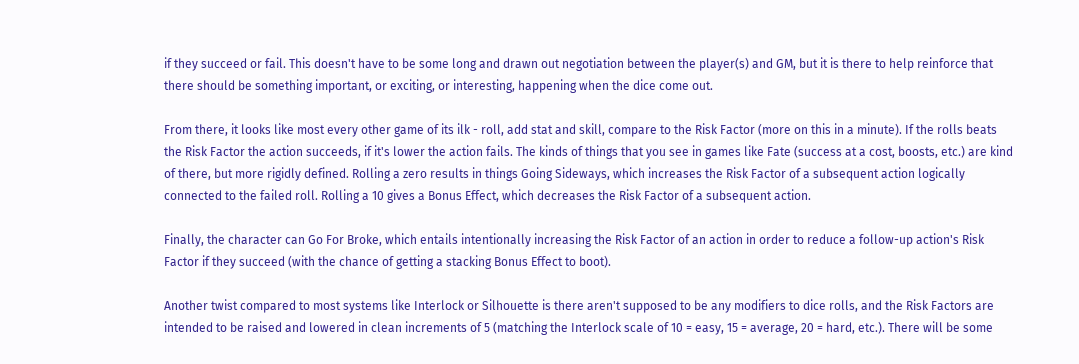if they succeed or fail. This doesn't have to be some long and drawn out negotiation between the player(s) and GM, but it is there to help reinforce that there should be something important, or exciting, or interesting, happening when the dice come out.

From there, it looks like most every other game of its ilk - roll, add stat and skill, compare to the Risk Factor (more on this in a minute). If the rolls beats the Risk Factor the action succeeds, if it's lower the action fails. The kinds of things that you see in games like Fate (success at a cost, boosts, etc.) are kind of there, but more rigidly defined. Rolling a zero results in things Going Sideways, which increases the Risk Factor of a subsequent action logically connected to the failed roll. Rolling a 10 gives a Bonus Effect, which decreases the Risk Factor of a subsequent action.

Finally, the character can Go For Broke, which entails intentionally increasing the Risk Factor of an action in order to reduce a follow-up action's Risk Factor if they succeed (with the chance of getting a stacking Bonus Effect to boot).

Another twist compared to most systems like Interlock or Silhouette is there aren't supposed to be any modifiers to dice rolls, and the Risk Factors are intended to be raised and lowered in clean increments of 5 (matching the Interlock scale of 10 = easy, 15 = average, 20 = hard, etc.). There will be some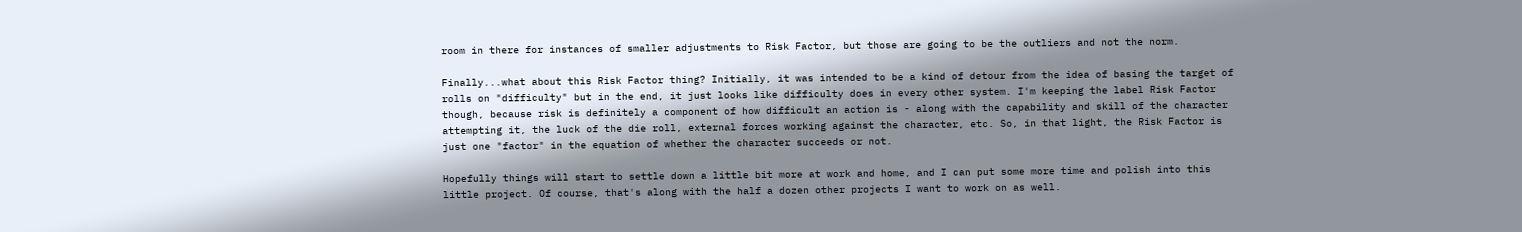room in there for instances of smaller adjustments to Risk Factor, but those are going to be the outliers and not the norm.

Finally...what about this Risk Factor thing? Initially, it was intended to be a kind of detour from the idea of basing the target of rolls on "difficulty" but in the end, it just looks like difficulty does in every other system. I'm keeping the label Risk Factor though, because risk is definitely a component of how difficult an action is - along with the capability and skill of the character attempting it, the luck of the die roll, external forces working against the character, etc. So, in that light, the Risk Factor is just one "factor" in the equation of whether the character succeeds or not.

Hopefully things will start to settle down a little bit more at work and home, and I can put some more time and polish into this little project. Of course, that's along with the half a dozen other projects I want to work on as well.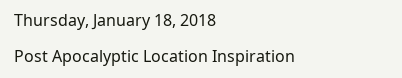Thursday, January 18, 2018

Post Apocalyptic Location Inspiration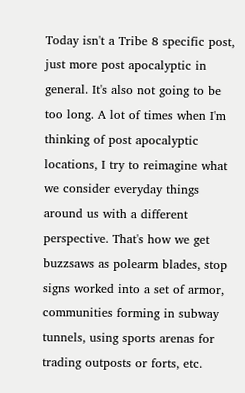Today isn't a Tribe 8 specific post, just more post apocalyptic in general. It's also not going to be too long. A lot of times when I'm thinking of post apocalyptic locations, I try to reimagine what we consider everyday things around us with a different perspective. That's how we get buzzsaws as polearm blades, stop signs worked into a set of armor, communities forming in subway tunnels, using sports arenas for trading outposts or forts, etc.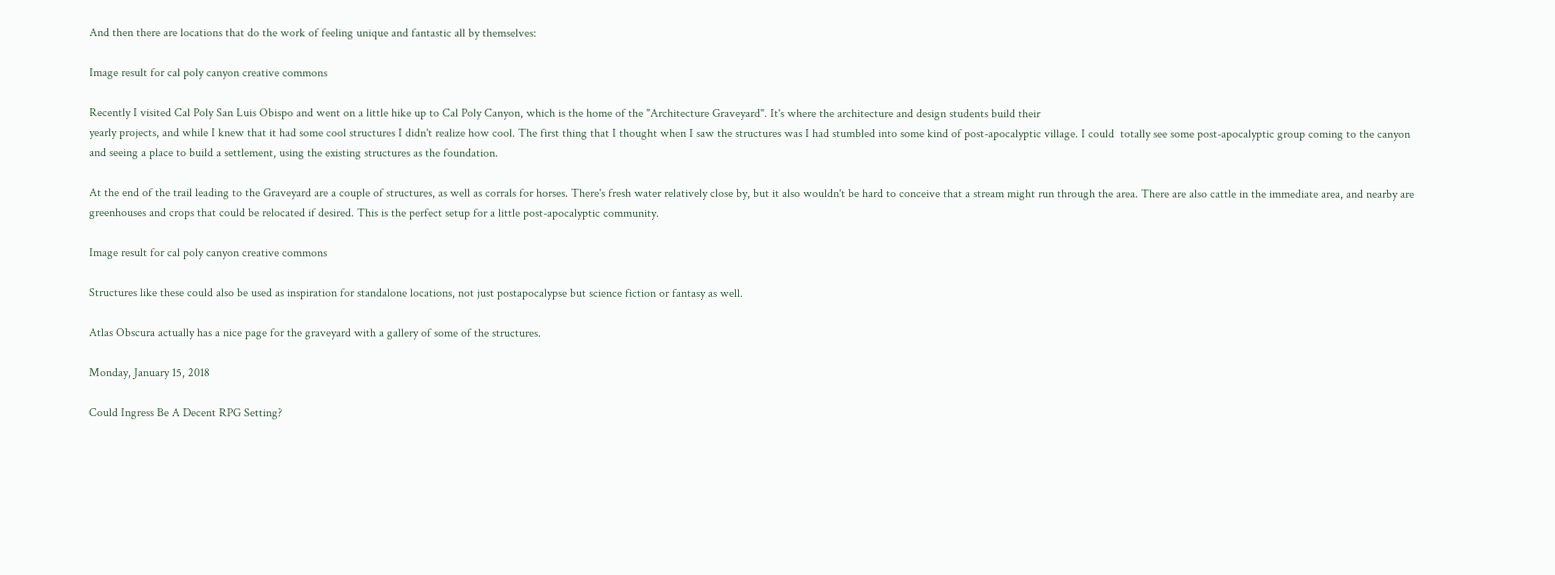And then there are locations that do the work of feeling unique and fantastic all by themselves:

Image result for cal poly canyon creative commons

Recently I visited Cal Poly San Luis Obispo and went on a little hike up to Cal Poly Canyon, which is the home of the "Architecture Graveyard". It's where the architecture and design students build their
yearly projects, and while I knew that it had some cool structures I didn't realize how cool. The first thing that I thought when I saw the structures was I had stumbled into some kind of post-apocalyptic village. I could  totally see some post-apocalyptic group coming to the canyon and seeing a place to build a settlement, using the existing structures as the foundation.

At the end of the trail leading to the Graveyard are a couple of structures, as well as corrals for horses. There's fresh water relatively close by, but it also wouldn't be hard to conceive that a stream might run through the area. There are also cattle in the immediate area, and nearby are greenhouses and crops that could be relocated if desired. This is the perfect setup for a little post-apocalyptic community.

Image result for cal poly canyon creative commons

Structures like these could also be used as inspiration for standalone locations, not just postapocalypse but science fiction or fantasy as well.

Atlas Obscura actually has a nice page for the graveyard with a gallery of some of the structures.

Monday, January 15, 2018

Could Ingress Be A Decent RPG Setting?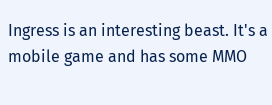Ingress is an interesting beast. It's a mobile game and has some MMO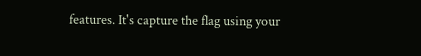features. It's capture the flag using your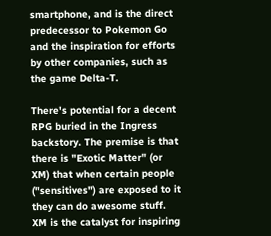smartphone, and is the direct predecessor to Pokemon Go and the inspiration for efforts by other companies, such as the game Delta-T.

There's potential for a decent RPG buried in the Ingress backstory. The premise is that there is "Exotic Matter" (or XM) that when certain people ("sensitives") are exposed to it they can do awesome stuff. XM is the catalyst for inspiring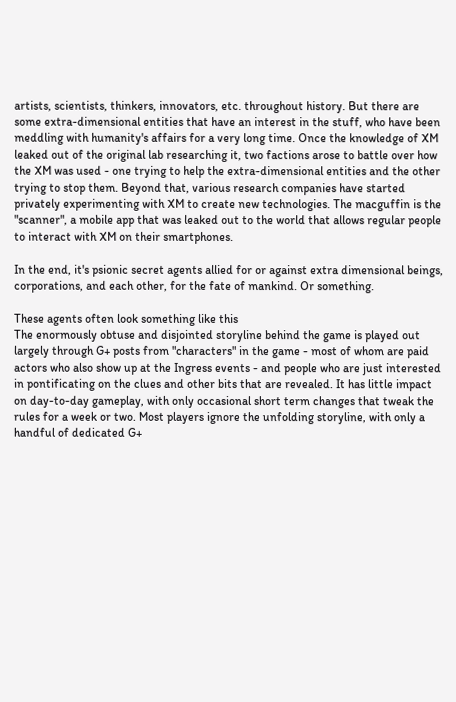artists, scientists, thinkers, innovators, etc. throughout history. But there are some extra-dimensional entities that have an interest in the stuff, who have been meddling with humanity's affairs for a very long time. Once the knowledge of XM leaked out of the original lab researching it, two factions arose to battle over how the XM was used - one trying to help the extra-dimensional entities and the other trying to stop them. Beyond that, various research companies have started privately experimenting with XM to create new technologies. The macguffin is the "scanner", a mobile app that was leaked out to the world that allows regular people to interact with XM on their smartphones.

In the end, it's psionic secret agents allied for or against extra dimensional beings, corporations, and each other, for the fate of mankind. Or something.

These agents often look something like this
The enormously obtuse and disjointed storyline behind the game is played out largely through G+ posts from "characters" in the game - most of whom are paid actors who also show up at the Ingress events - and people who are just interested in pontificating on the clues and other bits that are revealed. It has little impact on day-to-day gameplay, with only occasional short term changes that tweak the rules for a week or two. Most players ignore the unfolding storyline, with only a handful of dedicated G+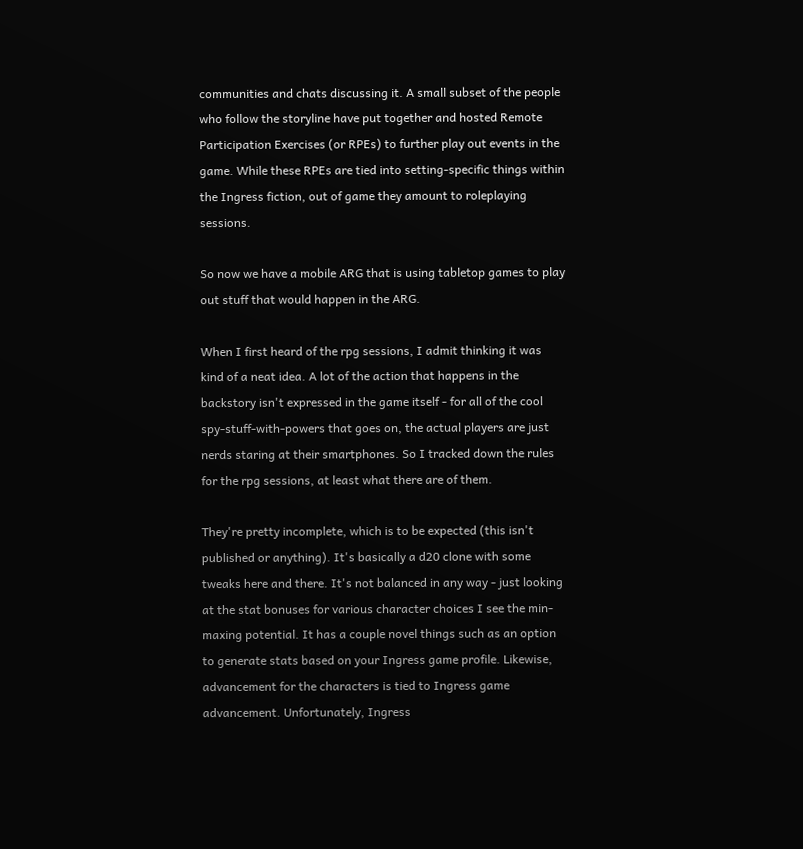communities and chats discussing it. A small subset of the people who follow the storyline have put together and hosted Remote Participation Exercises (or RPEs) to further play out events in the game. While these RPEs are tied into setting-specific things within the Ingress fiction, out of game they amount to roleplaying sessions.

So now we have a mobile ARG that is using tabletop games to play out stuff that would happen in the ARG.

When I first heard of the rpg sessions, I admit thinking it was kind of a neat idea. A lot of the action that happens in the backstory isn't expressed in the game itself - for all of the cool spy-stuff-with-powers that goes on, the actual players are just nerds staring at their smartphones. So I tracked down the rules for the rpg sessions, at least what there are of them.

They're pretty incomplete, which is to be expected (this isn't published or anything). It's basically a d20 clone with some tweaks here and there. It's not balanced in any way - just looking at the stat bonuses for various character choices I see the min-maxing potential. It has a couple novel things such as an option to generate stats based on your Ingress game profile. Likewise, advancement for the characters is tied to Ingress game advancement. Unfortunately, Ingress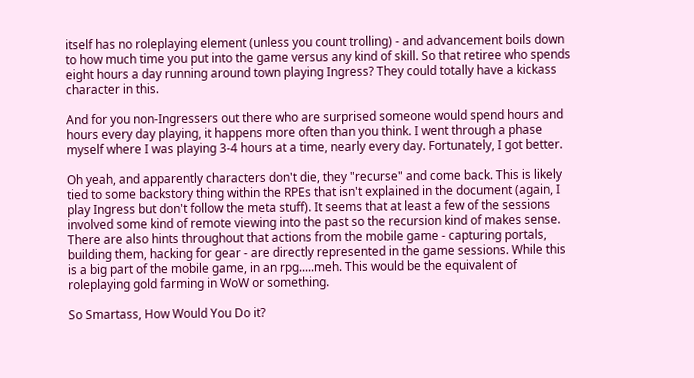itself has no roleplaying element (unless you count trolling) - and advancement boils down to how much time you put into the game versus any kind of skill. So that retiree who spends eight hours a day running around town playing Ingress? They could totally have a kickass character in this.

And for you non-Ingressers out there who are surprised someone would spend hours and hours every day playing, it happens more often than you think. I went through a phase myself where I was playing 3-4 hours at a time, nearly every day. Fortunately, I got better.

Oh yeah, and apparently characters don't die, they "recurse" and come back. This is likely tied to some backstory thing within the RPEs that isn't explained in the document (again, I play Ingress but don't follow the meta stuff). It seems that at least a few of the sessions involved some kind of remote viewing into the past so the recursion kind of makes sense. There are also hints throughout that actions from the mobile game - capturing portals, building them, hacking for gear - are directly represented in the game sessions. While this is a big part of the mobile game, in an rpg.....meh. This would be the equivalent of roleplaying gold farming in WoW or something.

So Smartass, How Would You Do it?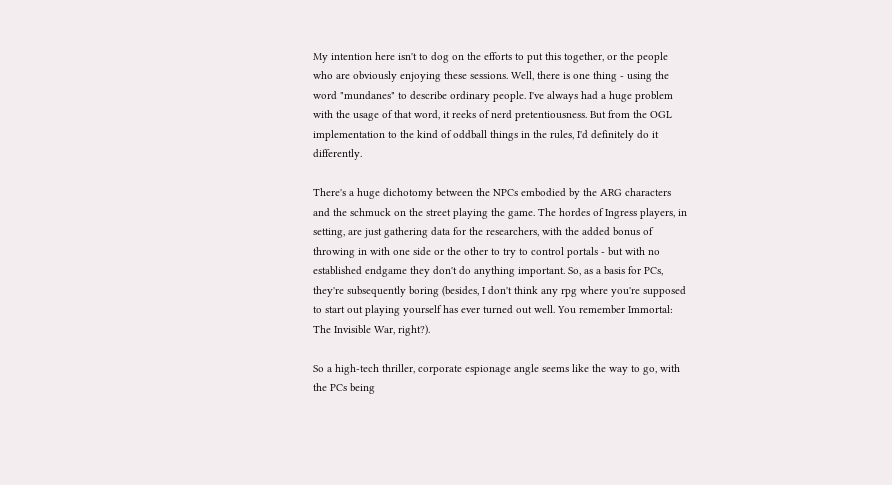My intention here isn't to dog on the efforts to put this together, or the people who are obviously enjoying these sessions. Well, there is one thing - using the word "mundanes" to describe ordinary people. I've always had a huge problem with the usage of that word, it reeks of nerd pretentiousness. But from the OGL implementation to the kind of oddball things in the rules, I'd definitely do it differently.

There's a huge dichotomy between the NPCs embodied by the ARG characters and the schmuck on the street playing the game. The hordes of Ingress players, in setting, are just gathering data for the researchers, with the added bonus of throwing in with one side or the other to try to control portals - but with no established endgame they don't do anything important. So, as a basis for PCs, they're subsequently boring (besides, I don't think any rpg where you're supposed to start out playing yourself has ever turned out well. You remember Immortal: The Invisible War, right?).

So a high-tech thriller, corporate espionage angle seems like the way to go, with the PCs being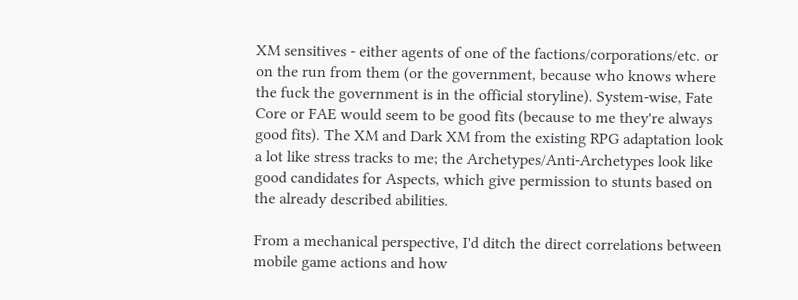XM sensitives - either agents of one of the factions/corporations/etc. or on the run from them (or the government, because who knows where the fuck the government is in the official storyline). System-wise, Fate Core or FAE would seem to be good fits (because to me they're always good fits). The XM and Dark XM from the existing RPG adaptation look a lot like stress tracks to me; the Archetypes/Anti-Archetypes look like good candidates for Aspects, which give permission to stunts based on the already described abilities.

From a mechanical perspective, I'd ditch the direct correlations between mobile game actions and how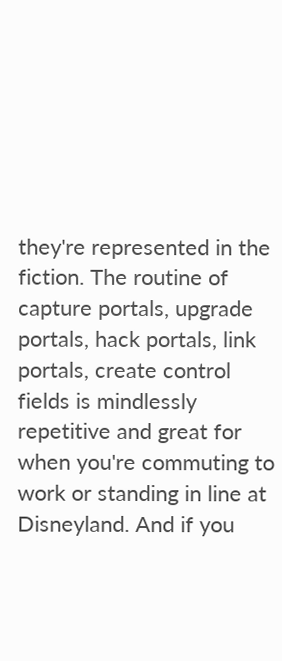they're represented in the fiction. The routine of capture portals, upgrade portals, hack portals, link portals, create control fields is mindlessly repetitive and great for when you're commuting to work or standing in line at Disneyland. And if you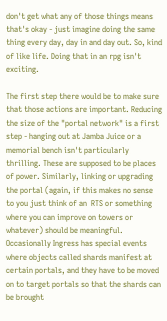don't get what any of those things means that's okay - just imagine doing the same thing every day, day in and day out. So, kind of like life. Doing that in an rpg isn't exciting.

The first step there would be to make sure that those actions are important. Reducing the size of the "portal network" is a first step - hanging out at Jamba Juice or a memorial bench isn't particularly thrilling. These are supposed to be places of power. Similarly, linking or upgrading the portal (again, if this makes no sense to you just think of an  RTS or something where you can improve on towers or whatever) should be meaningful. Occasionally Ingress has special events where objects called shards manifest at certain portals, and they have to be moved on to target portals so that the shards can be brought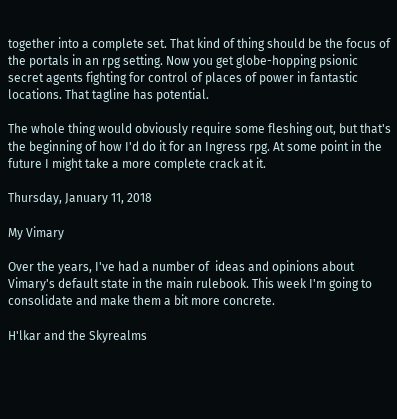together into a complete set. That kind of thing should be the focus of the portals in an rpg setting. Now you get globe-hopping psionic secret agents fighting for control of places of power in fantastic locations. That tagline has potential.

The whole thing would obviously require some fleshing out, but that's the beginning of how I'd do it for an Ingress rpg. At some point in the future I might take a more complete crack at it.

Thursday, January 11, 2018

My Vimary

Over the years, I've had a number of  ideas and opinions about Vimary's default state in the main rulebook. This week I'm going to consolidate and make them a bit more concrete.

H'lkar and the Skyrealms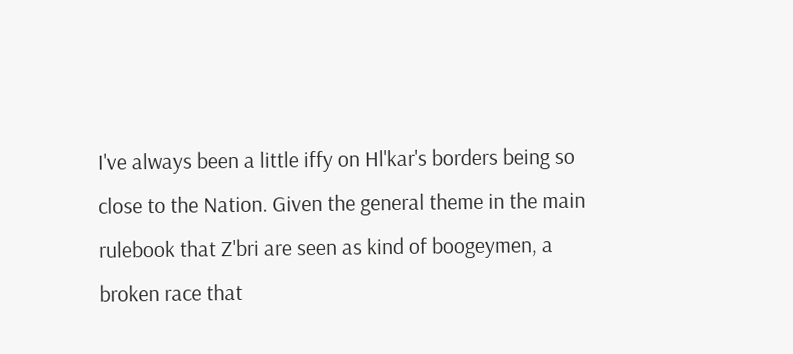I've always been a little iffy on Hl'kar's borders being so close to the Nation. Given the general theme in the main rulebook that Z'bri are seen as kind of boogeymen, a broken race that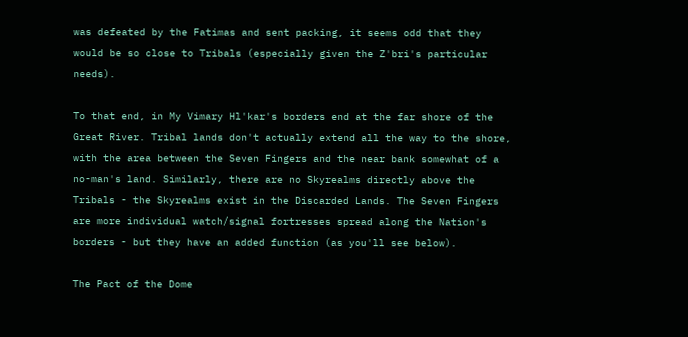was defeated by the Fatimas and sent packing, it seems odd that they would be so close to Tribals (especially given the Z'bri's particular needs).

To that end, in My Vimary Hl'kar's borders end at the far shore of the Great River. Tribal lands don't actually extend all the way to the shore, with the area between the Seven Fingers and the near bank somewhat of a no-man's land. Similarly, there are no Skyrealms directly above the Tribals - the Skyrealms exist in the Discarded Lands. The Seven Fingers are more individual watch/signal fortresses spread along the Nation's borders - but they have an added function (as you'll see below).

The Pact of the Dome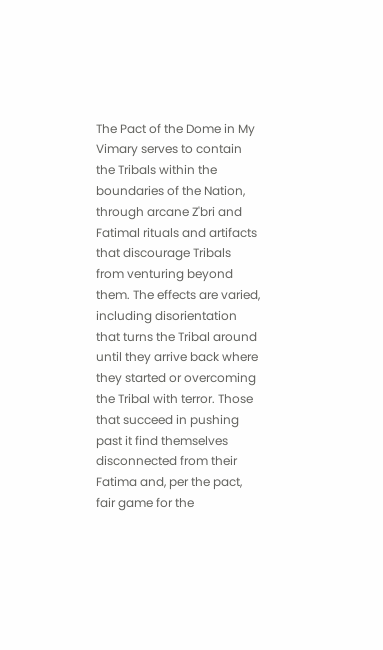The Pact of the Dome in My Vimary serves to contain the Tribals within the boundaries of the Nation, through arcane Z'bri and Fatimal rituals and artifacts that discourage Tribals from venturing beyond them. The effects are varied, including disorientation that turns the Tribal around until they arrive back where they started or overcoming the Tribal with terror. Those that succeed in pushing past it find themselves disconnected from their Fatima and, per the pact, fair game for the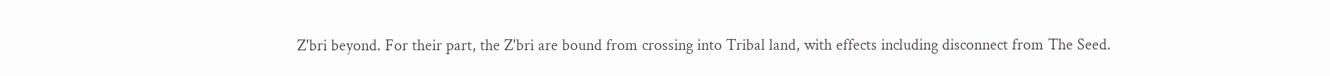Z'bri beyond. For their part, the Z'bri are bound from crossing into Tribal land, with effects including disconnect from The Seed.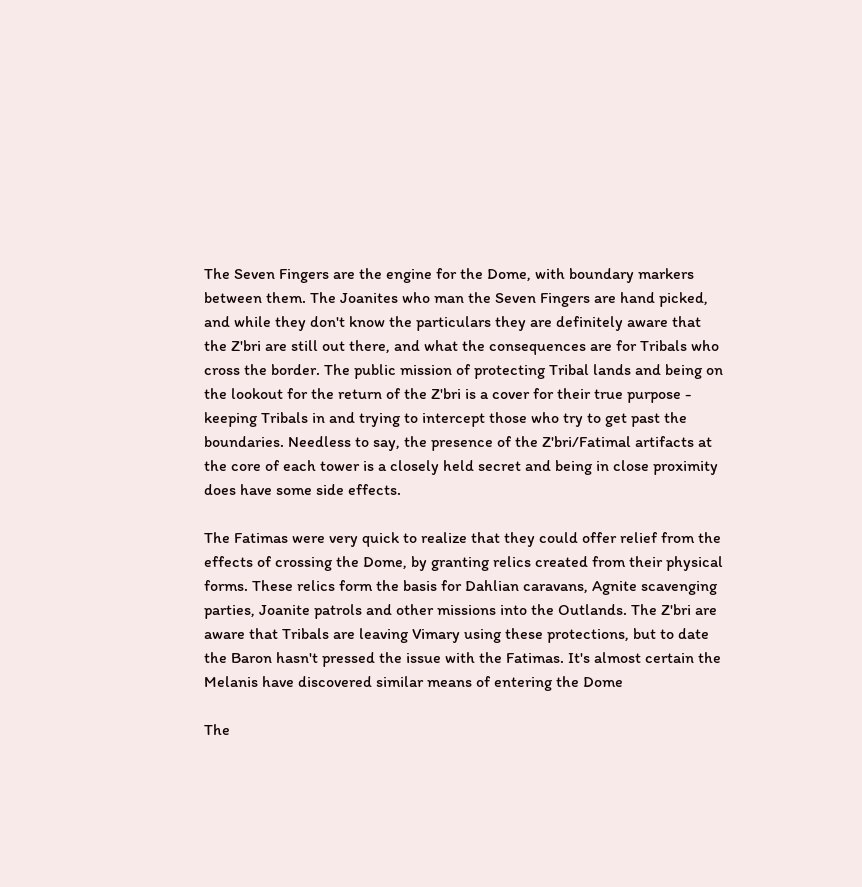The Seven Fingers are the engine for the Dome, with boundary markers between them. The Joanites who man the Seven Fingers are hand picked, and while they don't know the particulars they are definitely aware that the Z'bri are still out there, and what the consequences are for Tribals who cross the border. The public mission of protecting Tribal lands and being on the lookout for the return of the Z'bri is a cover for their true purpose - keeping Tribals in and trying to intercept those who try to get past the boundaries. Needless to say, the presence of the Z'bri/Fatimal artifacts at the core of each tower is a closely held secret and being in close proximity does have some side effects.

The Fatimas were very quick to realize that they could offer relief from the effects of crossing the Dome, by granting relics created from their physical forms. These relics form the basis for Dahlian caravans, Agnite scavenging parties, Joanite patrols and other missions into the Outlands. The Z'bri are aware that Tribals are leaving Vimary using these protections, but to date the Baron hasn't pressed the issue with the Fatimas. It's almost certain the Melanis have discovered similar means of entering the Dome

The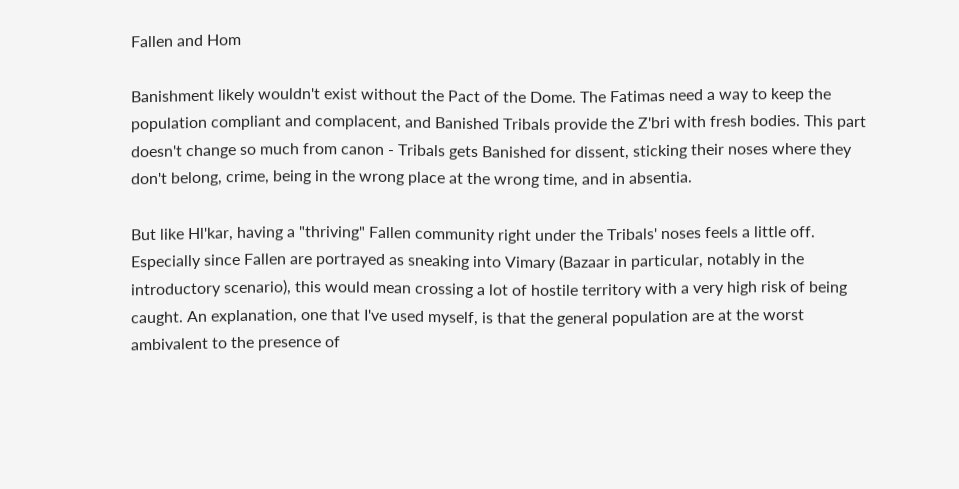Fallen and Hom

Banishment likely wouldn't exist without the Pact of the Dome. The Fatimas need a way to keep the population compliant and complacent, and Banished Tribals provide the Z'bri with fresh bodies. This part doesn't change so much from canon - Tribals gets Banished for dissent, sticking their noses where they don't belong, crime, being in the wrong place at the wrong time, and in absentia.

But like Hl'kar, having a "thriving" Fallen community right under the Tribals' noses feels a little off. Especially since Fallen are portrayed as sneaking into Vimary (Bazaar in particular, notably in the introductory scenario), this would mean crossing a lot of hostile territory with a very high risk of being caught. An explanation, one that I've used myself, is that the general population are at the worst ambivalent to the presence of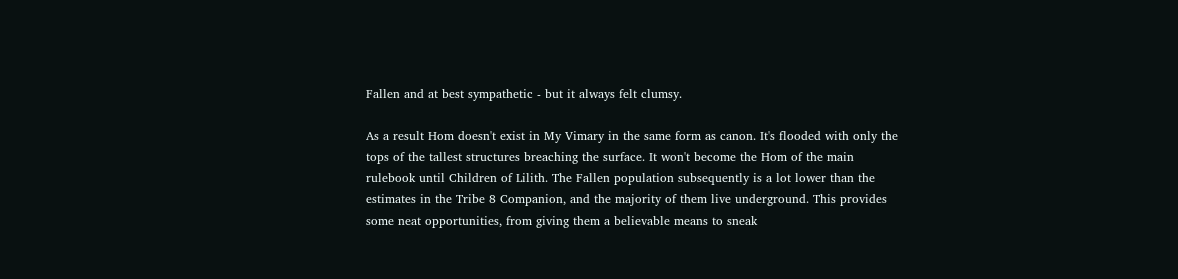Fallen and at best sympathetic - but it always felt clumsy.

As a result Hom doesn't exist in My Vimary in the same form as canon. It's flooded with only the tops of the tallest structures breaching the surface. It won't become the Hom of the main rulebook until Children of Lilith. The Fallen population subsequently is a lot lower than the estimates in the Tribe 8 Companion, and the majority of them live underground. This provides some neat opportunities, from giving them a believable means to sneak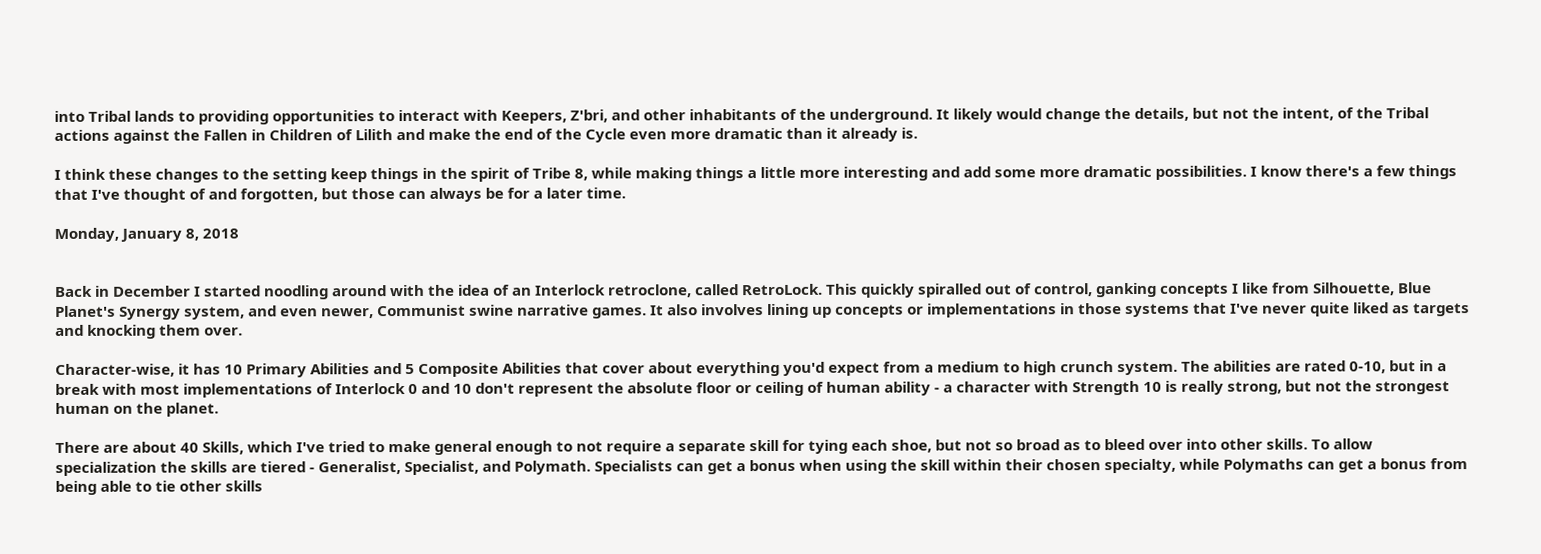into Tribal lands to providing opportunities to interact with Keepers, Z'bri, and other inhabitants of the underground. It likely would change the details, but not the intent, of the Tribal actions against the Fallen in Children of Lilith and make the end of the Cycle even more dramatic than it already is.

I think these changes to the setting keep things in the spirit of Tribe 8, while making things a little more interesting and add some more dramatic possibilities. I know there's a few things that I've thought of and forgotten, but those can always be for a later time.

Monday, January 8, 2018


Back in December I started noodling around with the idea of an Interlock retroclone, called RetroLock. This quickly spiralled out of control, ganking concepts I like from Silhouette, Blue Planet's Synergy system, and even newer, Communist swine narrative games. It also involves lining up concepts or implementations in those systems that I've never quite liked as targets and knocking them over.

Character-wise, it has 10 Primary Abilities and 5 Composite Abilities that cover about everything you'd expect from a medium to high crunch system. The abilities are rated 0-10, but in a break with most implementations of Interlock 0 and 10 don't represent the absolute floor or ceiling of human ability - a character with Strength 10 is really strong, but not the strongest human on the planet.

There are about 40 Skills, which I've tried to make general enough to not require a separate skill for tying each shoe, but not so broad as to bleed over into other skills. To allow specialization the skills are tiered - Generalist, Specialist, and Polymath. Specialists can get a bonus when using the skill within their chosen specialty, while Polymaths can get a bonus from being able to tie other skills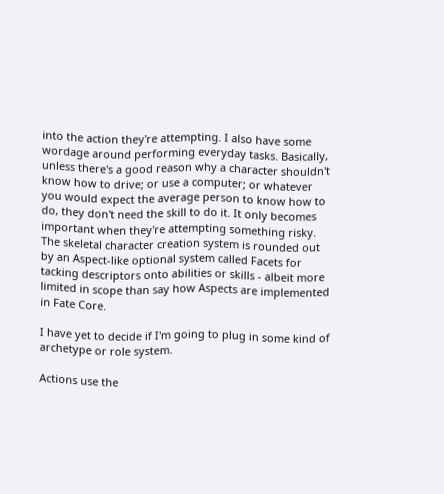into the action they're attempting. I also have some wordage around performing everyday tasks. Basically, unless there's a good reason why a character shouldn't know how to drive; or use a computer; or whatever you would expect the average person to know how to do, they don't need the skill to do it. It only becomes important when they're attempting something risky. The skeletal character creation system is rounded out by an Aspect-like optional system called Facets for tacking descriptors onto abilities or skills - albeit more limited in scope than say how Aspects are implemented in Fate Core.

I have yet to decide if I'm going to plug in some kind of archetype or role system.

Actions use the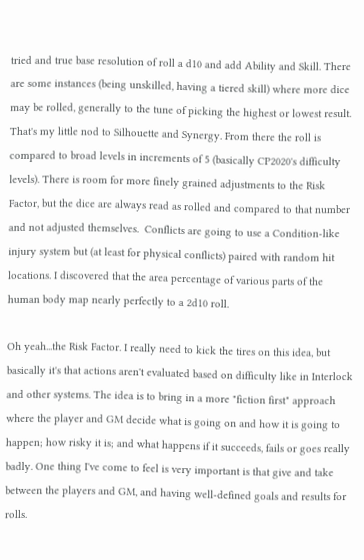tried and true base resolution of roll a d10 and add Ability and Skill. There are some instances (being unskilled, having a tiered skill) where more dice may be rolled, generally to the tune of picking the highest or lowest result. That's my little nod to Silhouette and Synergy. From there the roll is compared to broad levels in increments of 5 (basically CP2020's difficulty levels). There is room for more finely grained adjustments to the Risk Factor, but the dice are always read as rolled and compared to that number and not adjusted themselves.  Conflicts are going to use a Condition-like injury system but (at least for physical conflicts) paired with random hit locations. I discovered that the area percentage of various parts of the human body map nearly perfectly to a 2d10 roll.

Oh yeah...the Risk Factor. I really need to kick the tires on this idea, but basically it's that actions aren't evaluated based on difficulty like in Interlock and other systems. The idea is to bring in a more "fiction first" approach where the player and GM decide what is going on and how it is going to happen; how risky it is; and what happens if it succeeds, fails or goes really badly. One thing I've come to feel is very important is that give and take between the players and GM, and having well-defined goals and results for rolls.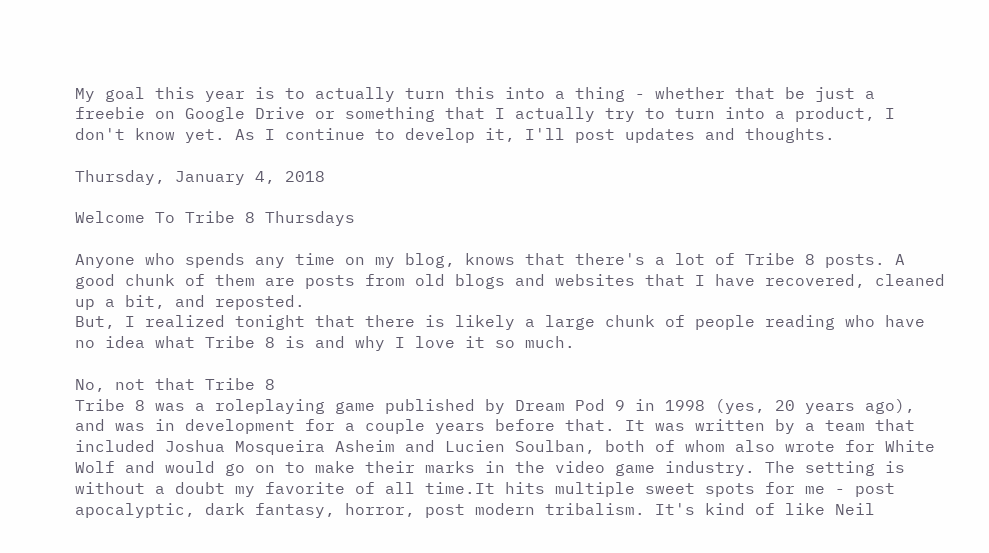My goal this year is to actually turn this into a thing - whether that be just a freebie on Google Drive or something that I actually try to turn into a product, I don't know yet. As I continue to develop it, I'll post updates and thoughts.

Thursday, January 4, 2018

Welcome To Tribe 8 Thursdays

Anyone who spends any time on my blog, knows that there's a lot of Tribe 8 posts. A good chunk of them are posts from old blogs and websites that I have recovered, cleaned up a bit, and reposted.
But, I realized tonight that there is likely a large chunk of people reading who have no idea what Tribe 8 is and why I love it so much.

No, not that Tribe 8
Tribe 8 was a roleplaying game published by Dream Pod 9 in 1998 (yes, 20 years ago), and was in development for a couple years before that. It was written by a team that included Joshua Mosqueira Asheim and Lucien Soulban, both of whom also wrote for White Wolf and would go on to make their marks in the video game industry. The setting is without a doubt my favorite of all time.It hits multiple sweet spots for me - post apocalyptic, dark fantasy, horror, post modern tribalism. It's kind of like Neil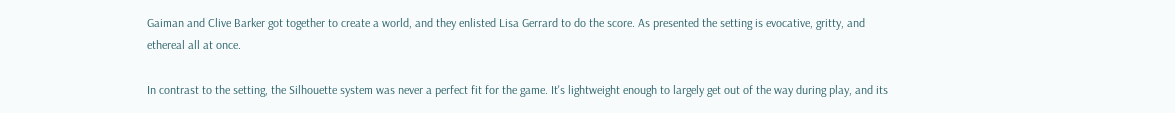Gaiman and Clive Barker got together to create a world, and they enlisted Lisa Gerrard to do the score. As presented the setting is evocative, gritty, and ethereal all at once.

In contrast to the setting, the Silhouette system was never a perfect fit for the game. It's lightweight enough to largely get out of the way during play, and its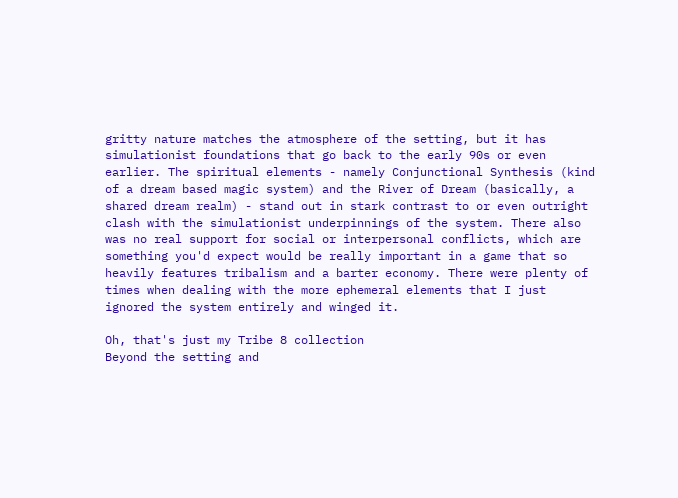gritty nature matches the atmosphere of the setting, but it has simulationist foundations that go back to the early 90s or even earlier. The spiritual elements - namely Conjunctional Synthesis (kind of a dream based magic system) and the River of Dream (basically, a shared dream realm) - stand out in stark contrast to or even outright clash with the simulationist underpinnings of the system. There also was no real support for social or interpersonal conflicts, which are something you'd expect would be really important in a game that so heavily features tribalism and a barter economy. There were plenty of times when dealing with the more ephemeral elements that I just ignored the system entirely and winged it.

Oh, that's just my Tribe 8 collection
Beyond the setting and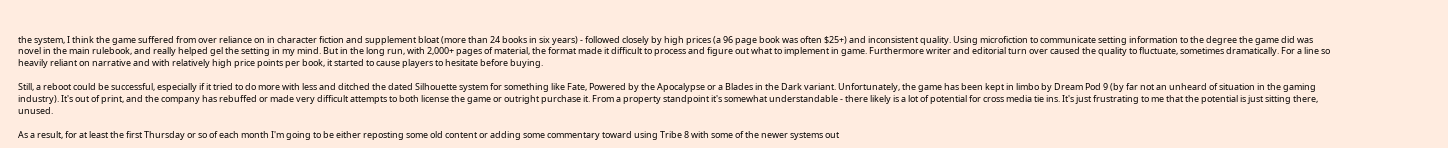the system, I think the game suffered from over reliance on in character fiction and supplement bloat (more than 24 books in six years) - followed closely by high prices (a 96 page book was often $25+) and inconsistent quality. Using microfiction to communicate setting information to the degree the game did was novel in the main rulebook, and really helped gel the setting in my mind. But in the long run, with 2,000+ pages of material, the format made it difficult to process and figure out what to implement in game. Furthermore writer and editorial turn over caused the quality to fluctuate, sometimes dramatically. For a line so heavily reliant on narrative and with relatively high price points per book, it started to cause players to hesitate before buying.

Still, a reboot could be successful, especially if it tried to do more with less and ditched the dated Silhouette system for something like Fate, Powered by the Apocalypse or a Blades in the Dark variant. Unfortunately, the game has been kept in limbo by Dream Pod 9 (by far not an unheard of situation in the gaming industry). It's out of print, and the company has rebuffed or made very difficult attempts to both license the game or outright purchase it. From a property standpoint it's somewhat understandable - there likely is a lot of potential for cross media tie ins. It's just frustrating to me that the potential is just sitting there, unused.

As a result, for at least the first Thursday or so of each month I'm going to be either reposting some old content or adding some commentary toward using Tribe 8 with some of the newer systems out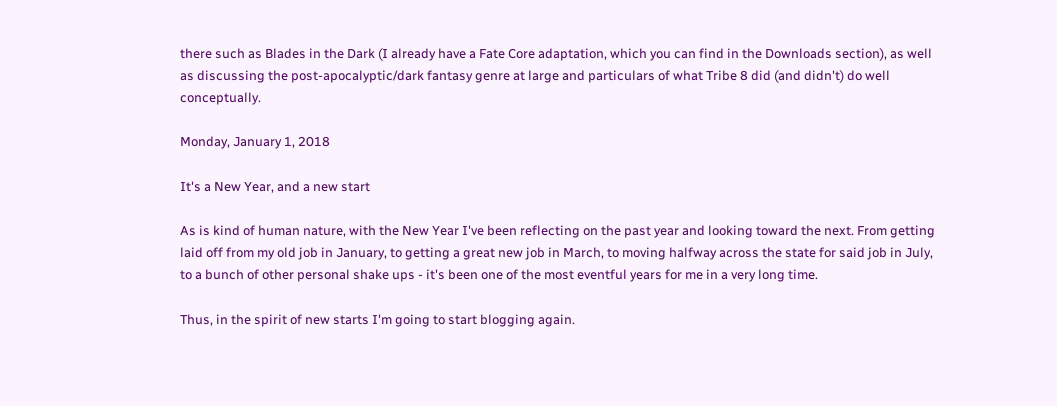there such as Blades in the Dark (I already have a Fate Core adaptation, which you can find in the Downloads section), as well as discussing the post-apocalyptic/dark fantasy genre at large and particulars of what Tribe 8 did (and didn't) do well conceptually.

Monday, January 1, 2018

It's a New Year, and a new start

As is kind of human nature, with the New Year I've been reflecting on the past year and looking toward the next. From getting laid off from my old job in January, to getting a great new job in March, to moving halfway across the state for said job in July, to a bunch of other personal shake ups - it's been one of the most eventful years for me in a very long time.

Thus, in the spirit of new starts I'm going to start blogging again.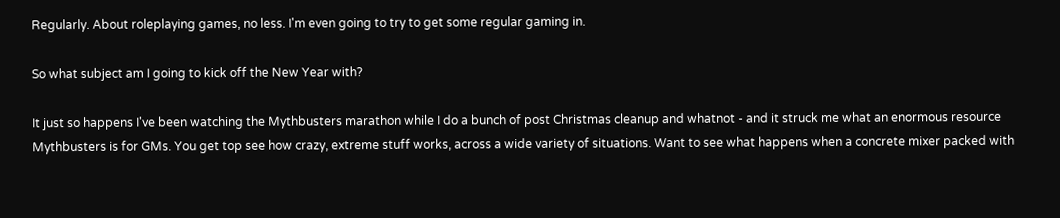Regularly. About roleplaying games, no less. I'm even going to try to get some regular gaming in.

So what subject am I going to kick off the New Year with?

It just so happens I've been watching the Mythbusters marathon while I do a bunch of post Christmas cleanup and whatnot - and it struck me what an enormous resource Mythbusters is for GMs. You get top see how crazy, extreme stuff works, across a wide variety of situations. Want to see what happens when a concrete mixer packed with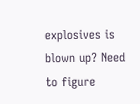explosives is blown up? Need to figure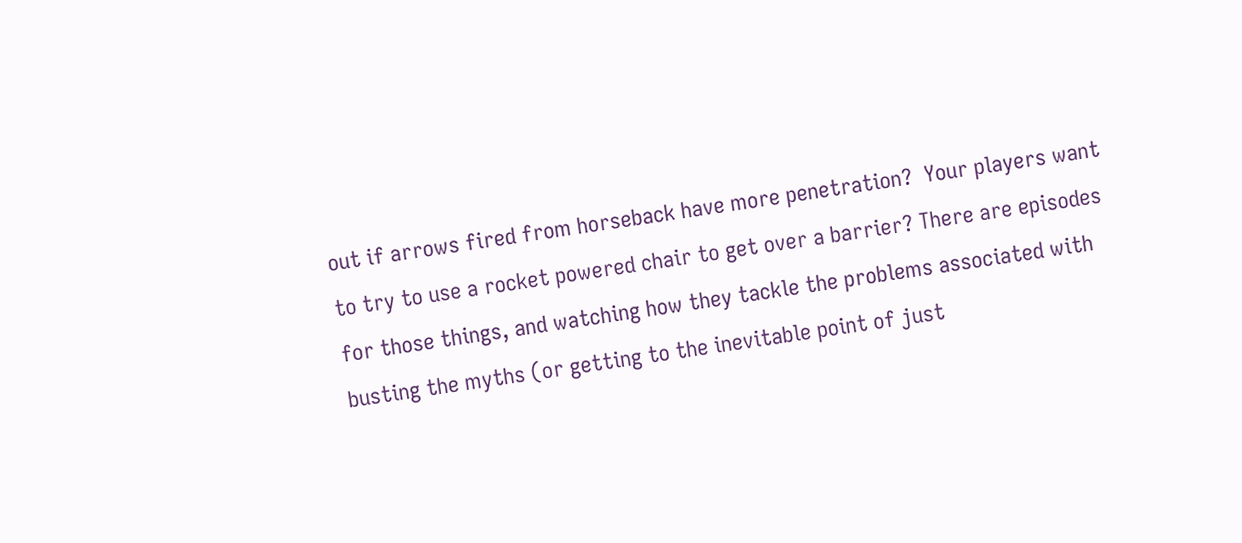out if arrows fired from horseback have more penetration?  Your players want to try to use a rocket powered chair to get over a barrier? There are episodes for those things, and watching how they tackle the problems associated with busting the myths (or getting to the inevitable point of just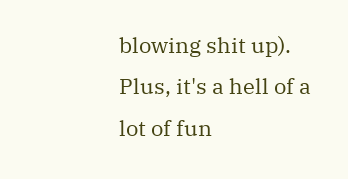blowing shit up). Plus, it's a hell of a lot of fun